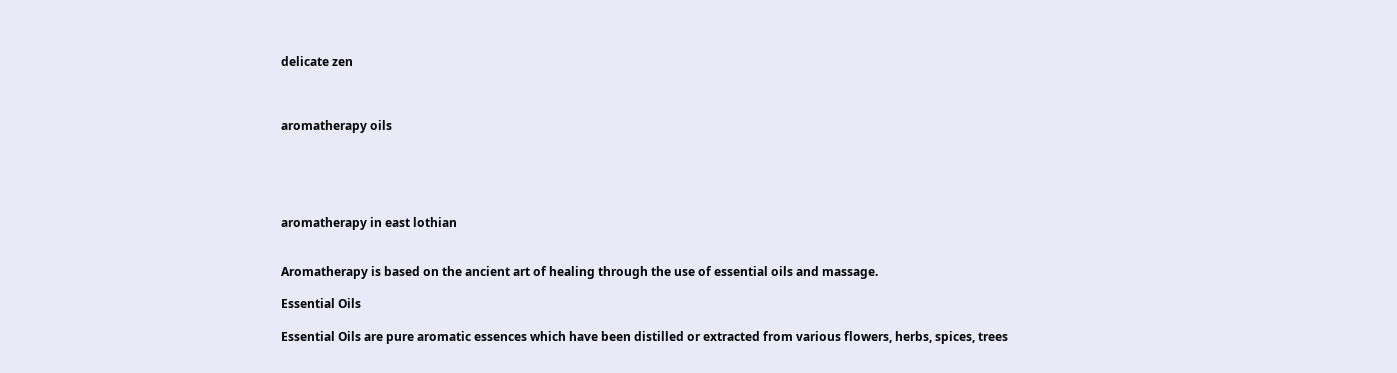delicate zen



aromatherapy oils





aromatherapy in east lothian


Aromatherapy is based on the ancient art of healing through the use of essential oils and massage.

Essential Oils

Essential Oils are pure aromatic essences which have been distilled or extracted from various flowers, herbs, spices, trees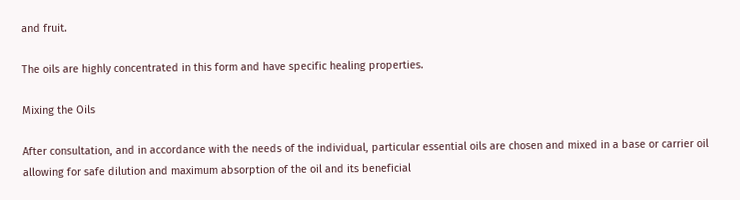and fruit.

The oils are highly concentrated in this form and have specific healing properties.

Mixing the Oils

After consultation, and in accordance with the needs of the individual, particular essential oils are chosen and mixed in a base or carrier oil allowing for safe dilution and maximum absorption of the oil and its beneficial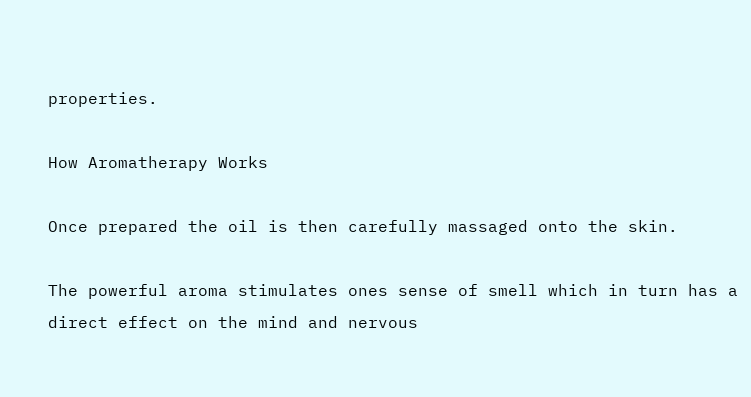properties.

How Aromatherapy Works

Once prepared the oil is then carefully massaged onto the skin.

The powerful aroma stimulates ones sense of smell which in turn has a direct effect on the mind and nervous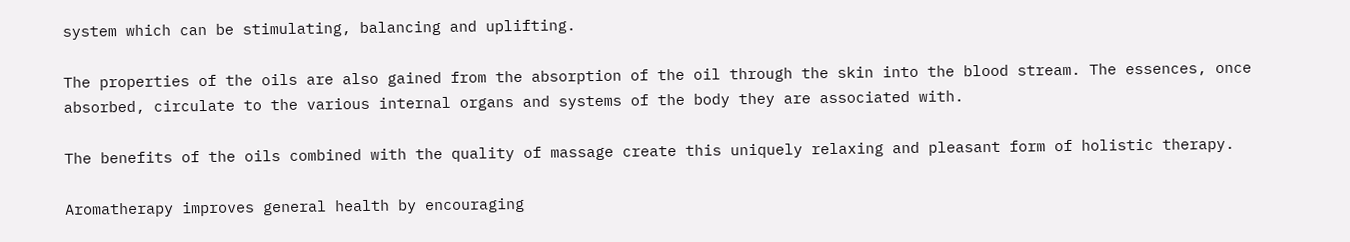system which can be stimulating, balancing and uplifting.

The properties of the oils are also gained from the absorption of the oil through the skin into the blood stream. The essences, once absorbed, circulate to the various internal organs and systems of the body they are associated with.

The benefits of the oils combined with the quality of massage create this uniquely relaxing and pleasant form of holistic therapy.

Aromatherapy improves general health by encouraging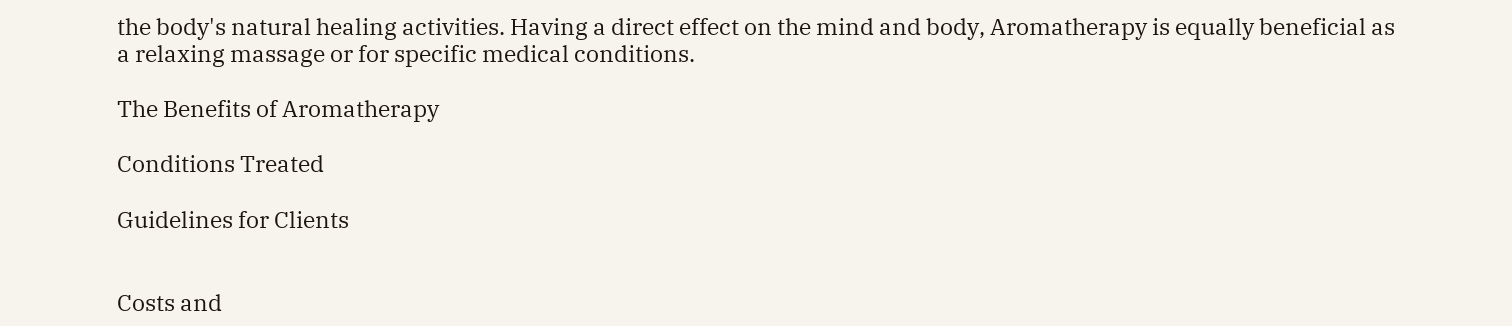the body's natural healing activities. Having a direct effect on the mind and body, Aromatherapy is equally beneficial as a relaxing massage or for specific medical conditions.

The Benefits of Aromatherapy

Conditions Treated

Guidelines for Clients


Costs and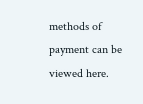methods of payment can be viewed here.